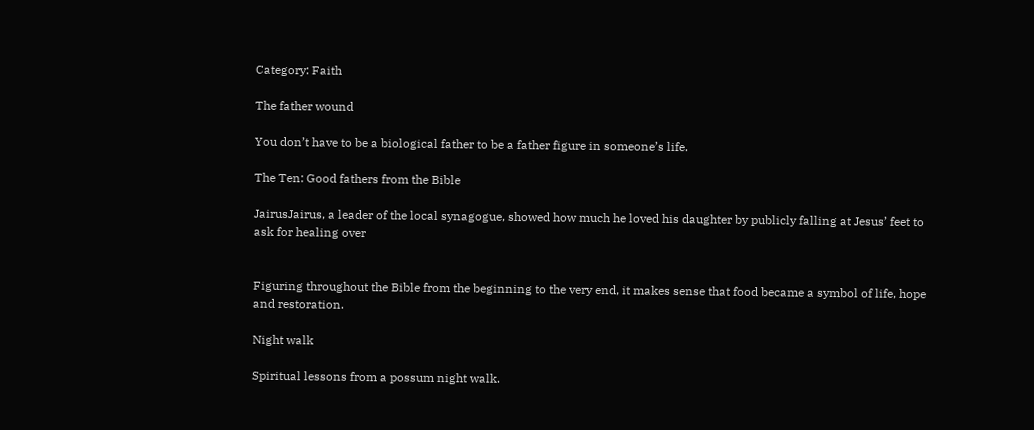Category: Faith

The father wound

You don’t have to be a biological father to be a father figure in someone’s life.

The Ten: Good fathers from the Bible

JairusJairus, a leader of the local synagogue, showed how much he loved his daughter by publicly falling at Jesus’ feet to ask for healing over


Figuring throughout the Bible from the beginning to the very end, it makes sense that food became a symbol of life, hope and restoration.

Night walk

Spiritual lessons from a possum night walk.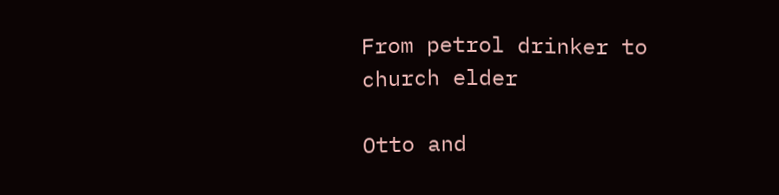From petrol drinker to church elder

Otto and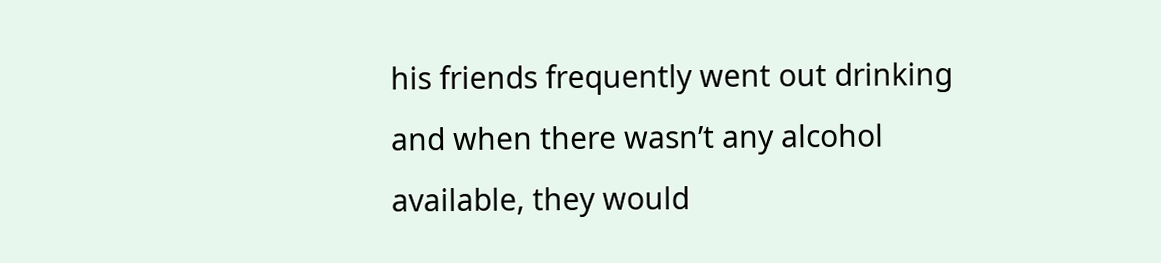his friends frequently went out drinking and when there wasn’t any alcohol available, they would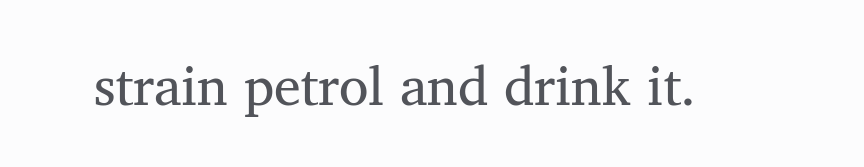strain petrol and drink it.